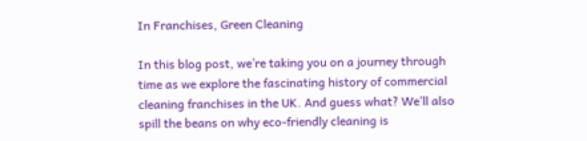In Franchises, Green Cleaning

In this blog post, we’re taking you on a journey through time as we explore the fascinating history of commercial cleaning franchises in the UK. And guess what? We’ll also spill the beans on why eco-friendly cleaning is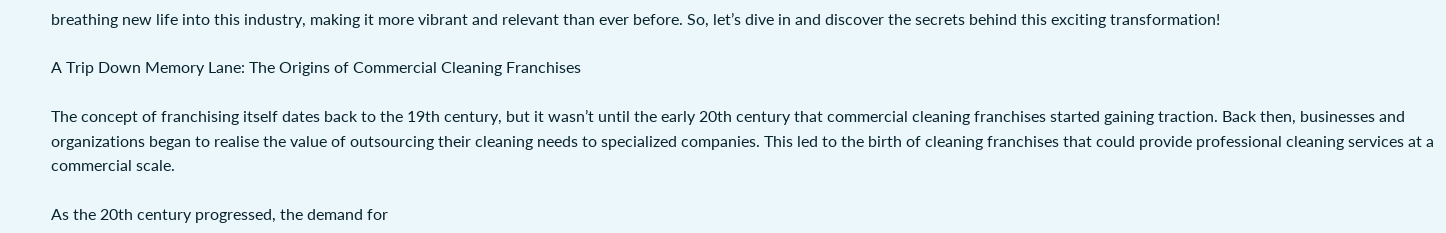breathing new life into this industry, making it more vibrant and relevant than ever before. So, let’s dive in and discover the secrets behind this exciting transformation!

A Trip Down Memory Lane: The Origins of Commercial Cleaning Franchises

The concept of franchising itself dates back to the 19th century, but it wasn’t until the early 20th century that commercial cleaning franchises started gaining traction. Back then, businesses and organizations began to realise the value of outsourcing their cleaning needs to specialized companies. This led to the birth of cleaning franchises that could provide professional cleaning services at a commercial scale.

As the 20th century progressed, the demand for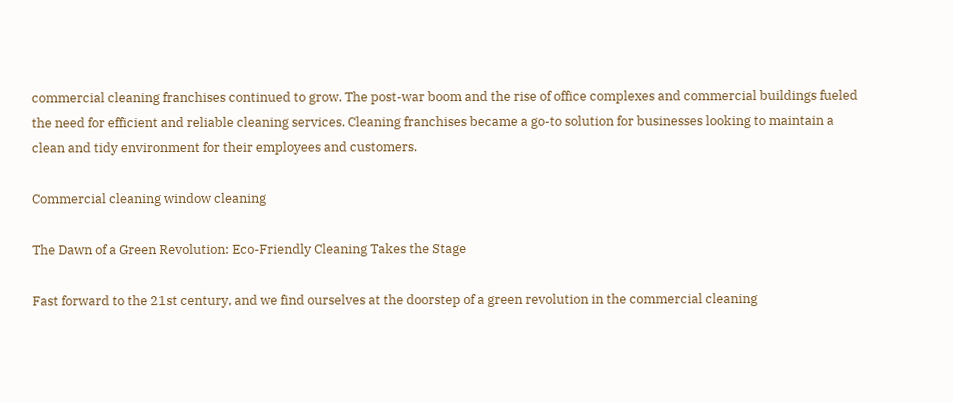commercial cleaning franchises continued to grow. The post-war boom and the rise of office complexes and commercial buildings fueled the need for efficient and reliable cleaning services. Cleaning franchises became a go-to solution for businesses looking to maintain a clean and tidy environment for their employees and customers.

Commercial cleaning window cleaning

The Dawn of a Green Revolution: Eco-Friendly Cleaning Takes the Stage

Fast forward to the 21st century, and we find ourselves at the doorstep of a green revolution in the commercial cleaning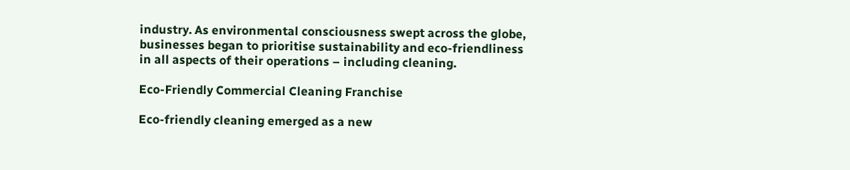industry. As environmental consciousness swept across the globe, businesses began to prioritise sustainability and eco-friendliness in all aspects of their operations – including cleaning.

Eco-Friendly Commercial Cleaning Franchise

Eco-friendly cleaning emerged as a new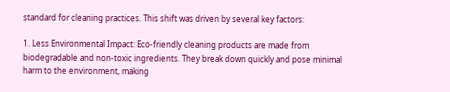standard for cleaning practices. This shift was driven by several key factors:

1. Less Environmental Impact: Eco-friendly cleaning products are made from biodegradable and non-toxic ingredients. They break down quickly and pose minimal harm to the environment, making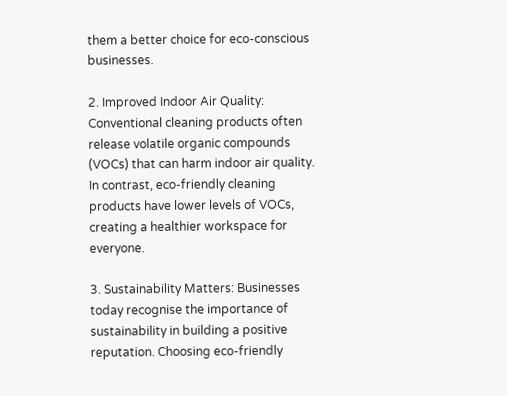them a better choice for eco-conscious businesses.

2. Improved Indoor Air Quality: Conventional cleaning products often release volatile organic compounds (VOCs) that can harm indoor air quality. In contrast, eco-friendly cleaning products have lower levels of VOCs, creating a healthier workspace for everyone.

3. Sustainability Matters: Businesses today recognise the importance of sustainability in building a positive reputation. Choosing eco-friendly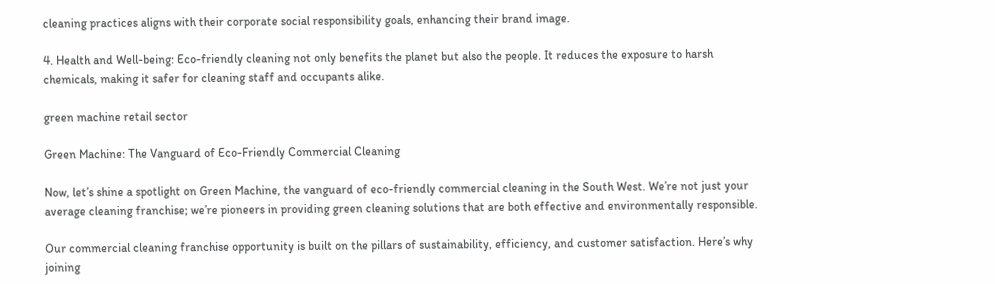cleaning practices aligns with their corporate social responsibility goals, enhancing their brand image.

4. Health and Well-being: Eco-friendly cleaning not only benefits the planet but also the people. It reduces the exposure to harsh chemicals, making it safer for cleaning staff and occupants alike.

green machine retail sector

Green Machine: The Vanguard of Eco-Friendly Commercial Cleaning

Now, let’s shine a spotlight on Green Machine, the vanguard of eco-friendly commercial cleaning in the South West. We’re not just your average cleaning franchise; we’re pioneers in providing green cleaning solutions that are both effective and environmentally responsible.

Our commercial cleaning franchise opportunity is built on the pillars of sustainability, efficiency, and customer satisfaction. Here’s why joining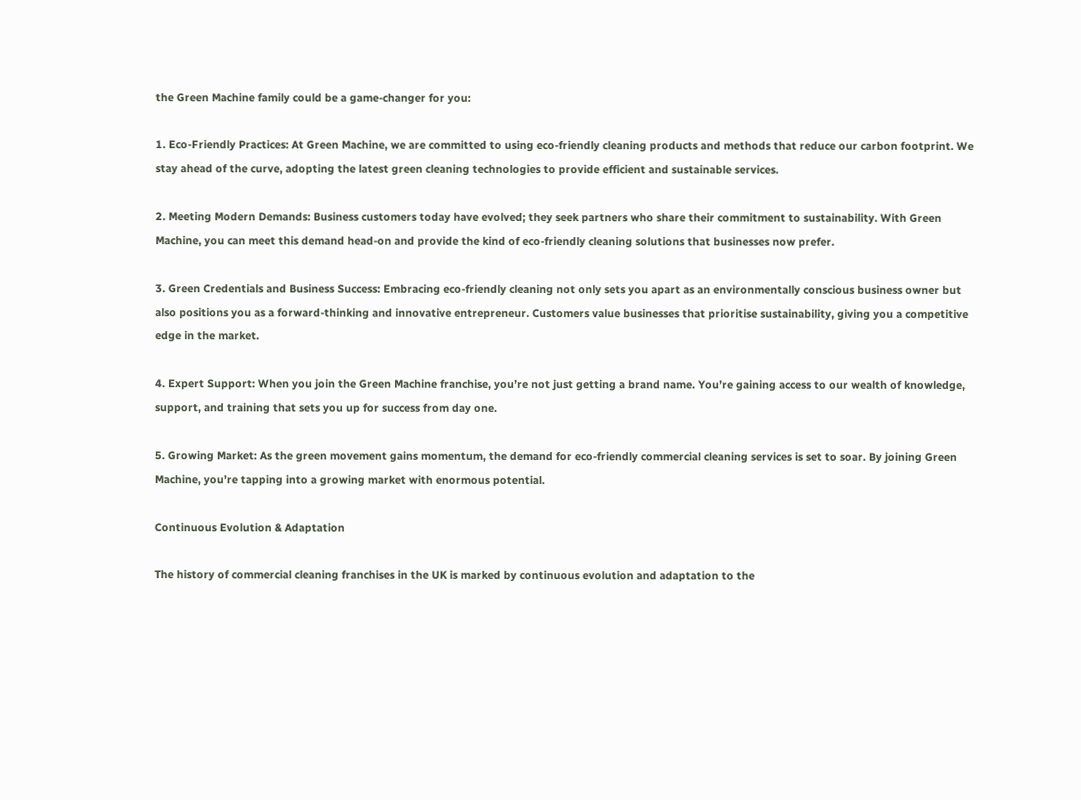the Green Machine family could be a game-changer for you:

1. Eco-Friendly Practices: At Green Machine, we are committed to using eco-friendly cleaning products and methods that reduce our carbon footprint. We stay ahead of the curve, adopting the latest green cleaning technologies to provide efficient and sustainable services.

2. Meeting Modern Demands: Business customers today have evolved; they seek partners who share their commitment to sustainability. With Green Machine, you can meet this demand head-on and provide the kind of eco-friendly cleaning solutions that businesses now prefer.

3. Green Credentials and Business Success: Embracing eco-friendly cleaning not only sets you apart as an environmentally conscious business owner but also positions you as a forward-thinking and innovative entrepreneur. Customers value businesses that prioritise sustainability, giving you a competitive edge in the market.

4. Expert Support: When you join the Green Machine franchise, you’re not just getting a brand name. You’re gaining access to our wealth of knowledge, support, and training that sets you up for success from day one.

5. Growing Market: As the green movement gains momentum, the demand for eco-friendly commercial cleaning services is set to soar. By joining Green Machine, you’re tapping into a growing market with enormous potential.

Continuous Evolution & Adaptation

The history of commercial cleaning franchises in the UK is marked by continuous evolution and adaptation to the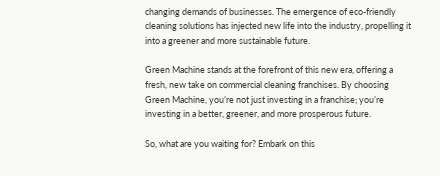changing demands of businesses. The emergence of eco-friendly cleaning solutions has injected new life into the industry, propelling it into a greener and more sustainable future.

Green Machine stands at the forefront of this new era, offering a fresh, new take on commercial cleaning franchises. By choosing Green Machine, you’re not just investing in a franchise; you’re investing in a better, greener, and more prosperous future.

So, what are you waiting for? Embark on this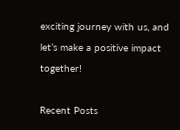exciting journey with us, and let’s make a positive impact together!

Recent Posts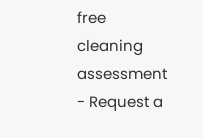free cleaning assessment - Request a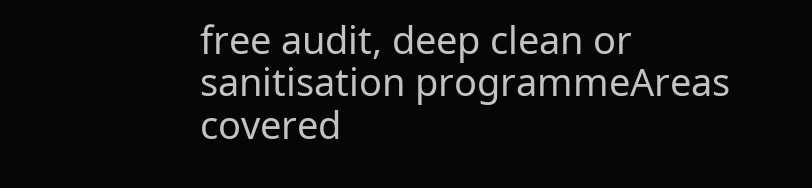free audit, deep clean or sanitisation programmeAreas covered